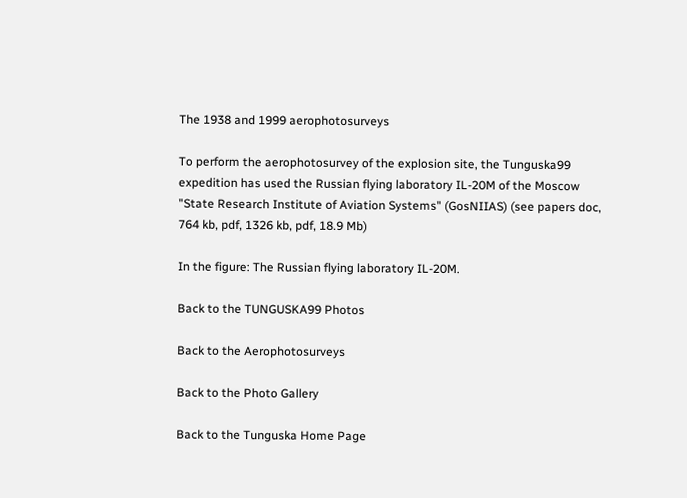The 1938 and 1999 aerophotosurveys

To perform the aerophotosurvey of the explosion site, the Tunguska99 expedition has used the Russian flying laboratory IL-20M of the Moscow "State Research Institute of Aviation Systems" (GosNIIAS) (see papers doc, 764 kb, pdf, 1326 kb, pdf, 18.9 Mb)

In the figure: The Russian flying laboratory IL-20M.

Back to the TUNGUSKA99 Photos

Back to the Aerophotosurveys

Back to the Photo Gallery

Back to the Tunguska Home Page